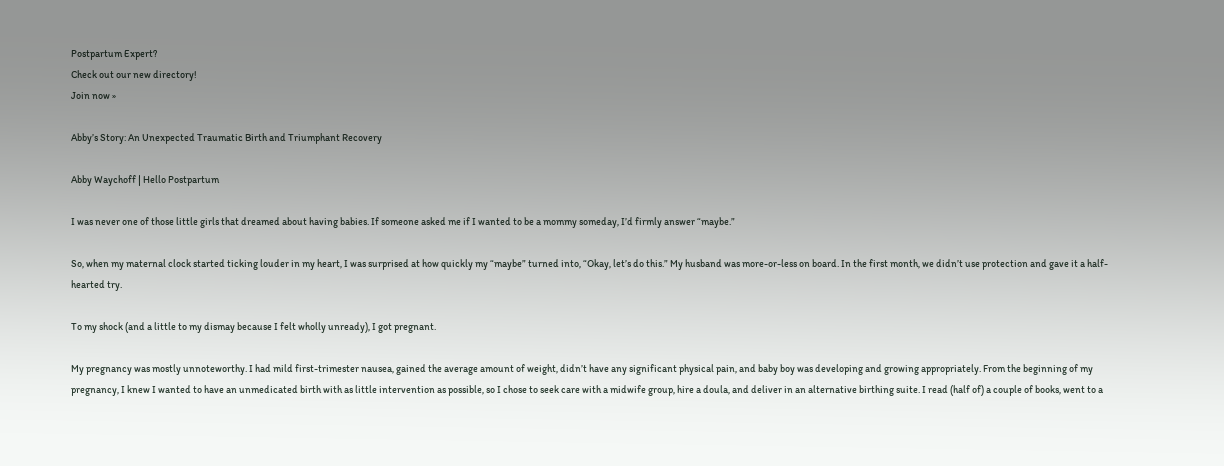Postpartum Expert?
Check out our new directory!
Join now »

Abby’s Story: An Unexpected Traumatic Birth and Triumphant Recovery

Abby Waychoff | Hello Postpartum

I was never one of those little girls that dreamed about having babies. If someone asked me if I wanted to be a mommy someday, I’d firmly answer “maybe.”

So, when my maternal clock started ticking louder in my heart, I was surprised at how quickly my “maybe” turned into, “Okay, let’s do this.” My husband was more-or-less on board. In the first month, we didn’t use protection and gave it a half-hearted try.

To my shock (and a little to my dismay because I felt wholly unready), I got pregnant.

My pregnancy was mostly unnoteworthy. I had mild first-trimester nausea, gained the average amount of weight, didn’t have any significant physical pain, and baby boy was developing and growing appropriately. From the beginning of my pregnancy, I knew I wanted to have an unmedicated birth with as little intervention as possible, so I chose to seek care with a midwife group, hire a doula, and deliver in an alternative birthing suite. I read (half of) a couple of books, went to a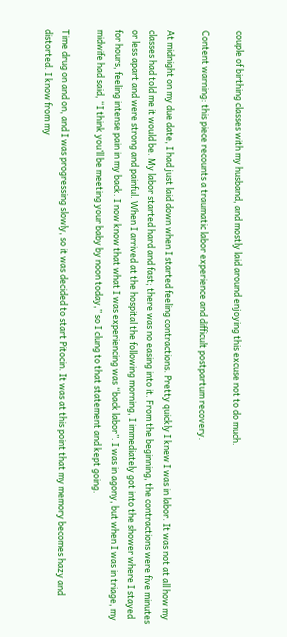couple of birthing classes with my husband, and mostly laid around enjoying this excuse not to do much.

Content warning: this piece recounts a traumatic labor experience and difficult postpartum recovery.

At midnight on my due date, I had just laid down when I started feeling contractions. Pretty quickly I knew I was in labor. It was not at all how my classes had told me it would be. My labor started hard and fast; there was no easing into it. From the beginning, the contractions were five minutes or less apart and were strong and painful. When I arrived at the hospital the following morning, I immediately got into the shower where I stayed for hours, feeling intense pain in my back. I now know that what I was experiencing was “back labor”. I was in agony, but when I was in triage, my midwife had said, “I think you’ll be meeting your baby by noon today,” so I clung to that statement and kept going.

Time drug on and on, and I was progressing slowly, so it was decided to start Pitocin. It was at this point that my memory becomes hazy and distorted. I know from my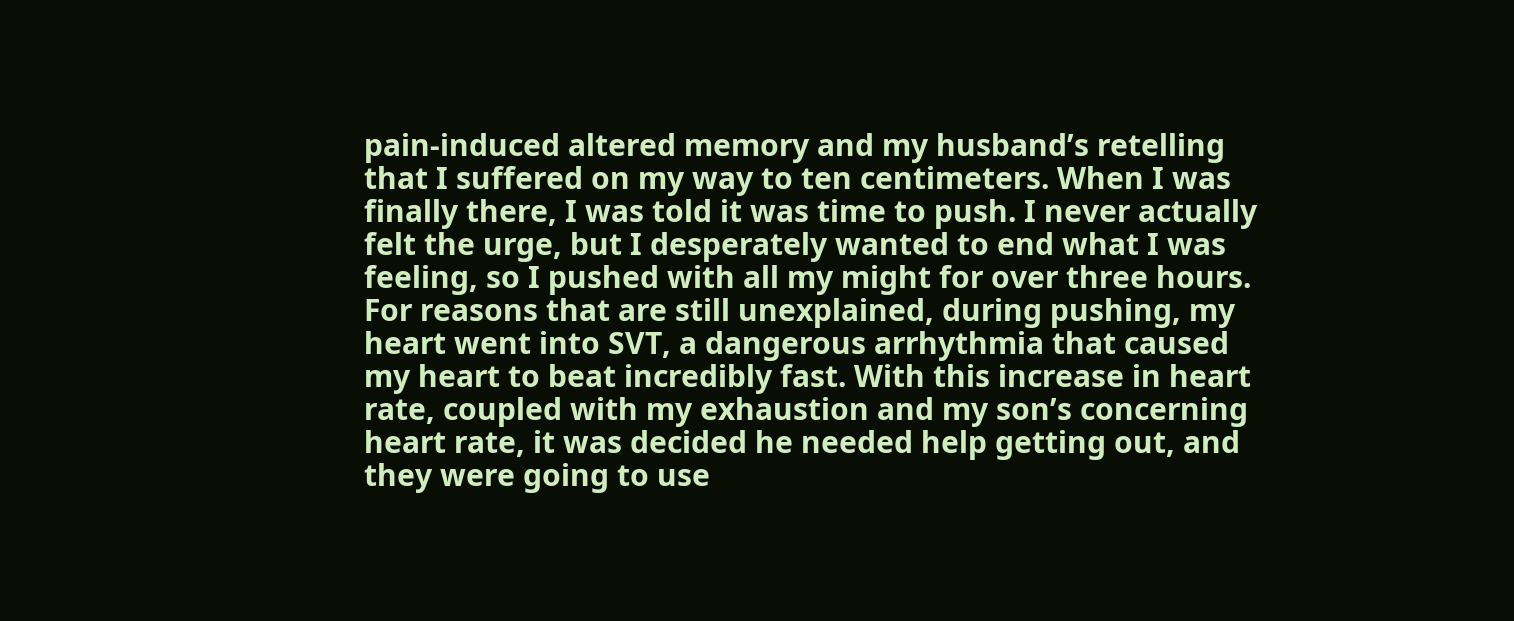pain-induced altered memory and my husband’s retelling that I suffered on my way to ten centimeters. When I was finally there, I was told it was time to push. I never actually felt the urge, but I desperately wanted to end what I was feeling, so I pushed with all my might for over three hours. For reasons that are still unexplained, during pushing, my heart went into SVT, a dangerous arrhythmia that caused my heart to beat incredibly fast. With this increase in heart rate, coupled with my exhaustion and my son’s concerning heart rate, it was decided he needed help getting out, and they were going to use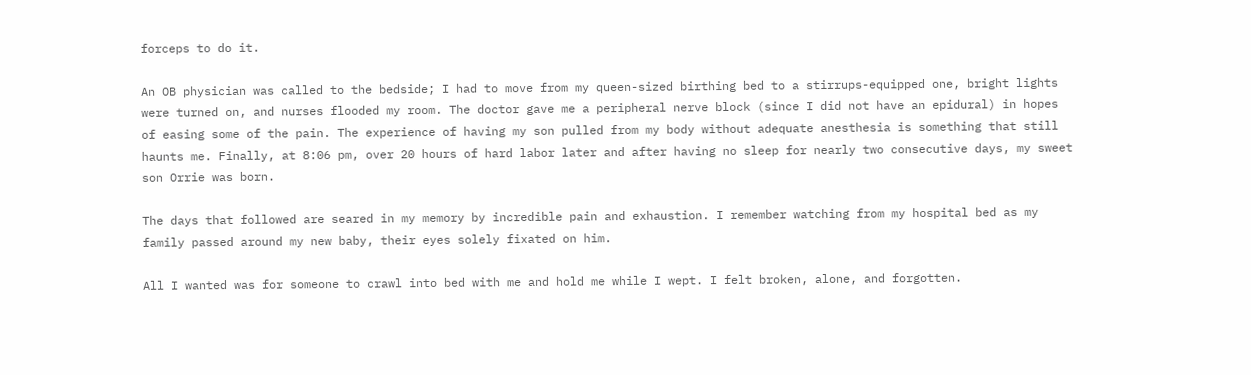forceps to do it.

An OB physician was called to the bedside; I had to move from my queen-sized birthing bed to a stirrups-equipped one, bright lights were turned on, and nurses flooded my room. The doctor gave me a peripheral nerve block (since I did not have an epidural) in hopes of easing some of the pain. The experience of having my son pulled from my body without adequate anesthesia is something that still haunts me. Finally, at 8:06 pm, over 20 hours of hard labor later and after having no sleep for nearly two consecutive days, my sweet son Orrie was born.

The days that followed are seared in my memory by incredible pain and exhaustion. I remember watching from my hospital bed as my family passed around my new baby, their eyes solely fixated on him.

All I wanted was for someone to crawl into bed with me and hold me while I wept. I felt broken, alone, and forgotten.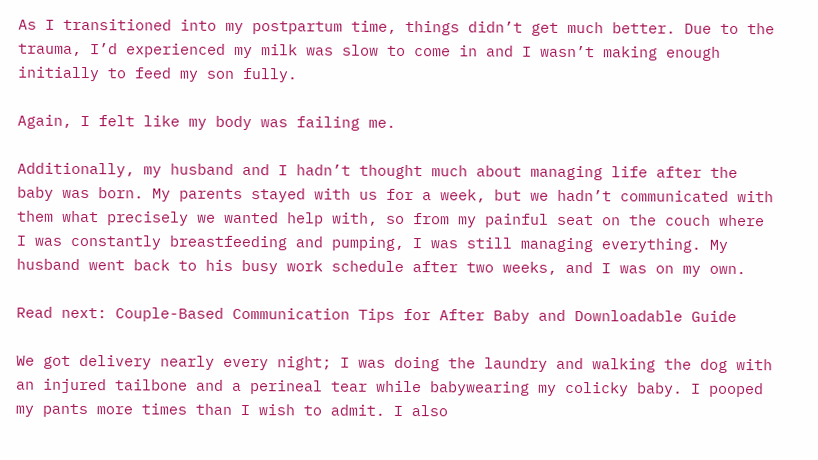As I transitioned into my postpartum time, things didn’t get much better. Due to the trauma, I’d experienced my milk was slow to come in and I wasn’t making enough initially to feed my son fully.

Again, I felt like my body was failing me.

Additionally, my husband and I hadn’t thought much about managing life after the baby was born. My parents stayed with us for a week, but we hadn’t communicated with them what precisely we wanted help with, so from my painful seat on the couch where I was constantly breastfeeding and pumping, I was still managing everything. My husband went back to his busy work schedule after two weeks, and I was on my own.

Read next: Couple-Based Communication Tips for After Baby and Downloadable Guide

We got delivery nearly every night; I was doing the laundry and walking the dog with an injured tailbone and a perineal tear while babywearing my colicky baby. I pooped my pants more times than I wish to admit. I also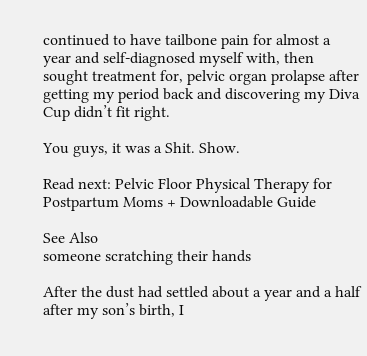continued to have tailbone pain for almost a year and self-diagnosed myself with, then sought treatment for, pelvic organ prolapse after getting my period back and discovering my Diva Cup didn’t fit right.

You guys, it was a Shit. Show.

Read next: Pelvic Floor Physical Therapy for Postpartum Moms + Downloadable Guide

See Also
someone scratching their hands

After the dust had settled about a year and a half after my son’s birth, I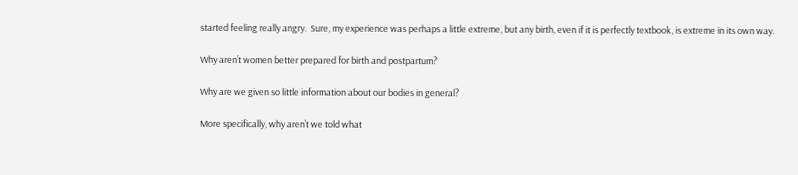started feeling really angry.  Sure, my experience was perhaps a little extreme, but any birth, even if it is perfectly textbook, is extreme in its own way.

Why aren’t women better prepared for birth and postpartum?

Why are we given so little information about our bodies in general?

More specifically, why aren’t we told what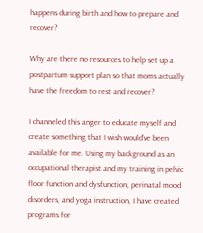happens during birth and how to prepare and recover?

Why are there no resources to help set up a postpartum support plan so that moms actually have the freedom to rest and recover?

I channeled this anger to educate myself and create something that I wish would’ve been available for me. Using my background as an occupational therapist and my training in pelvic floor function and dysfunction, perinatal mood disorders, and yoga instruction, I have created programs for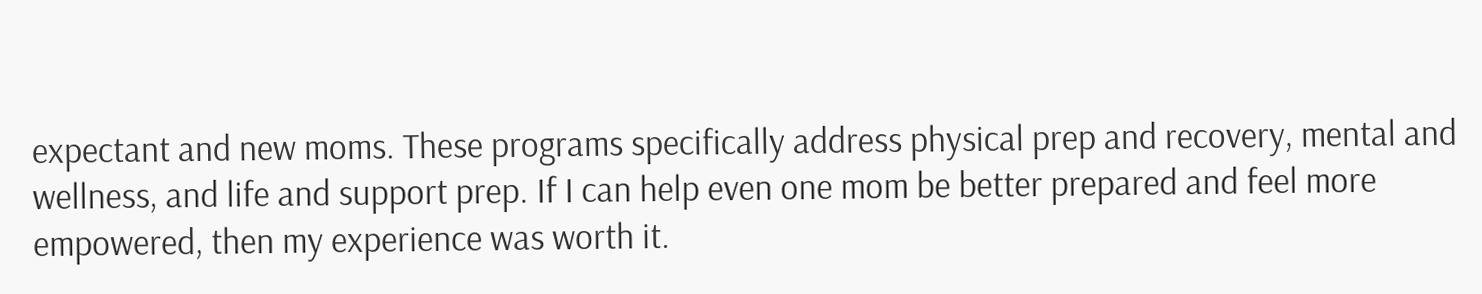expectant and new moms. These programs specifically address physical prep and recovery, mental and wellness, and life and support prep. If I can help even one mom be better prepared and feel more empowered, then my experience was worth it.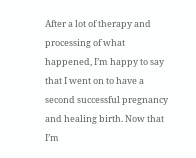After a lot of therapy and processing of what happened, I’m happy to say that I went on to have a second successful pregnancy and healing birth. Now that I’m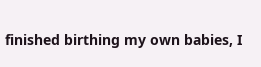finished birthing my own babies, I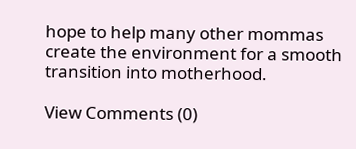hope to help many other mommas create the environment for a smooth transition into motherhood.

View Comments (0)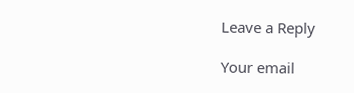Leave a Reply

Your email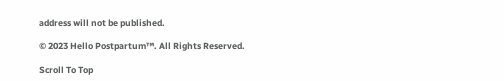address will not be published.

© 2023 Hello Postpartum™. All Rights Reserved.

Scroll To Top